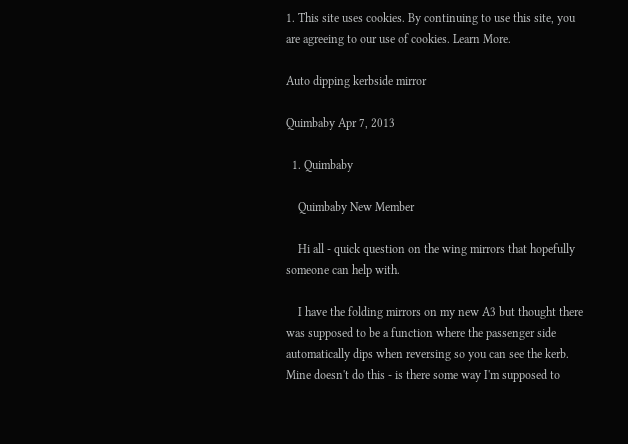1. This site uses cookies. By continuing to use this site, you are agreeing to our use of cookies. Learn More.

Auto dipping kerbside mirror

Quimbaby Apr 7, 2013

  1. Quimbaby

    Quimbaby New Member

    Hi all - quick question on the wing mirrors that hopefully someone can help with.

    I have the folding mirrors on my new A3 but thought there was supposed to be a function where the passenger side automatically dips when reversing so you can see the kerb. Mine doesn't do this - is there some way I'm supposed to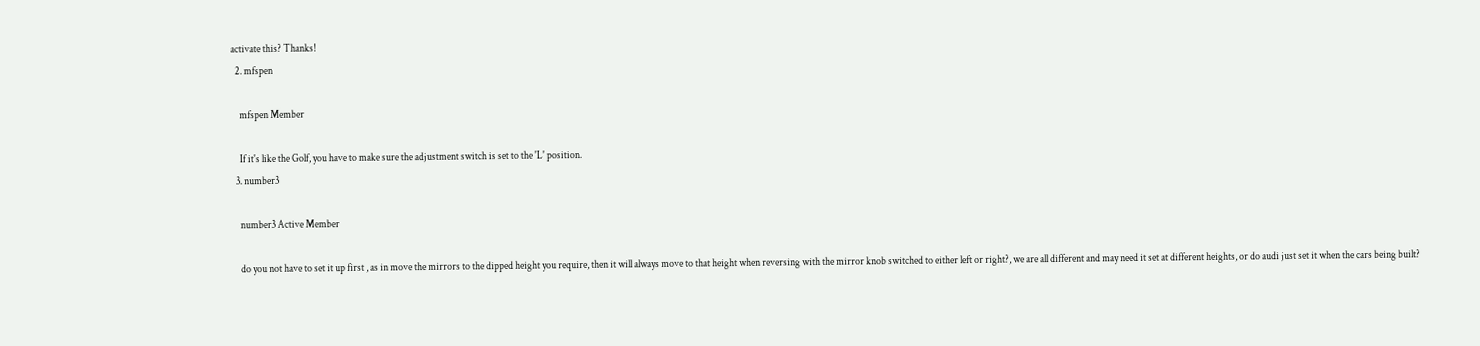activate this? Thanks!
  2. mfspen

    mfspen Member

    If it's like the Golf, you have to make sure the adjustment switch is set to the 'L' position.
  3. number3

    number3 Active Member

    do you not have to set it up first , as in move the mirrors to the dipped height you require, then it will always move to that height when reversing with the mirror knob switched to either left or right?, we are all different and may need it set at different heights, or do audi just set it when the cars being built?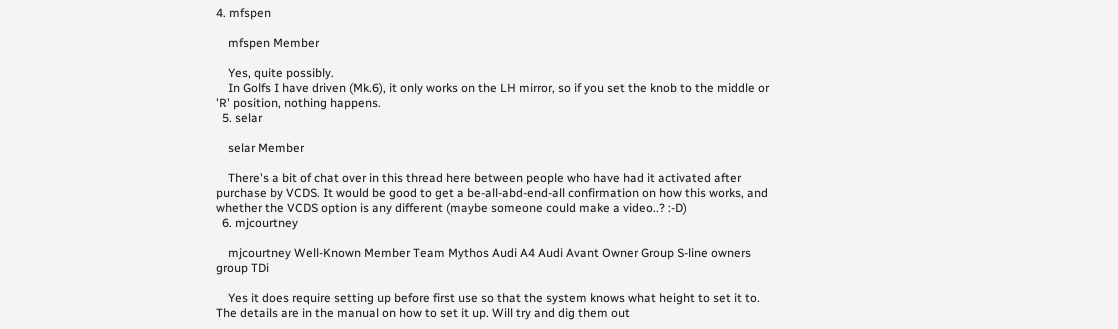4. mfspen

    mfspen Member

    Yes, quite possibly.
    In Golfs I have driven (Mk.6), it only works on the LH mirror, so if you set the knob to the middle or 'R' position, nothing happens.
  5. selar

    selar Member

    There's a bit of chat over in this thread here between people who have had it activated after purchase by VCDS. It would be good to get a be-all-abd-end-all confirmation on how this works, and whether the VCDS option is any different (maybe someone could make a video..? :-D)
  6. mjcourtney

    mjcourtney Well-Known Member Team Mythos Audi A4 Audi Avant Owner Group S-line owners group TDi

    Yes it does require setting up before first use so that the system knows what height to set it to. The details are in the manual on how to set it up. Will try and dig them out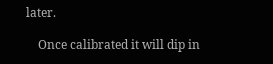later.

    Once calibrated it will dip in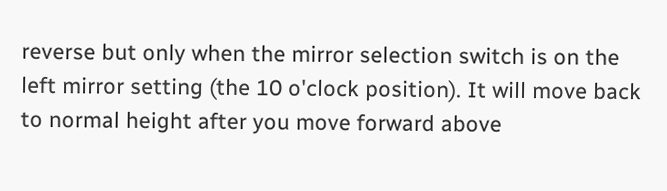reverse but only when the mirror selection switch is on the left mirror setting (the 10 o'clock position). It will move back to normal height after you move forward above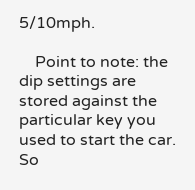5/10mph.

    Point to note: the dip settings are stored against the particular key you used to start the car. So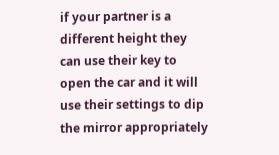if your partner is a different height they can use their key to open the car and it will use their settings to dip the mirror appropriately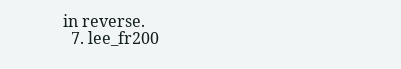in reverse.
  7. lee_fr200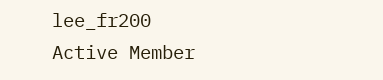lee_fr200 Active Member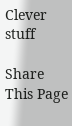Clever stuff

Share This Page